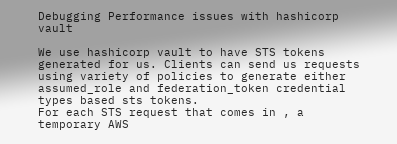Debugging Performance issues with hashicorp vault

We use hashicorp vault to have STS tokens generated for us. Clients can send us requests using variety of policies to generate either assumed_role and federation_token credential types based sts tokens.
For each STS request that comes in , a temporary AWS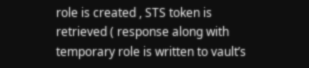role is created , STS token is retrieved ( response along with temporary role is written to vault’s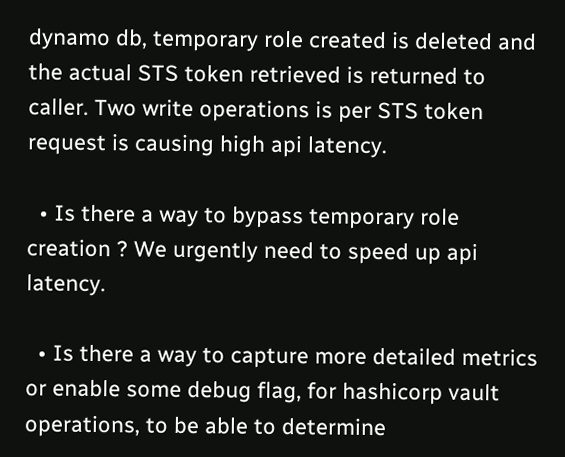dynamo db, temporary role created is deleted and the actual STS token retrieved is returned to caller. Two write operations is per STS token request is causing high api latency.

  • Is there a way to bypass temporary role creation ? We urgently need to speed up api latency.

  • Is there a way to capture more detailed metrics or enable some debug flag, for hashicorp vault operations, to be able to determine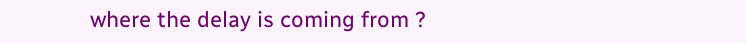where the delay is coming from ?